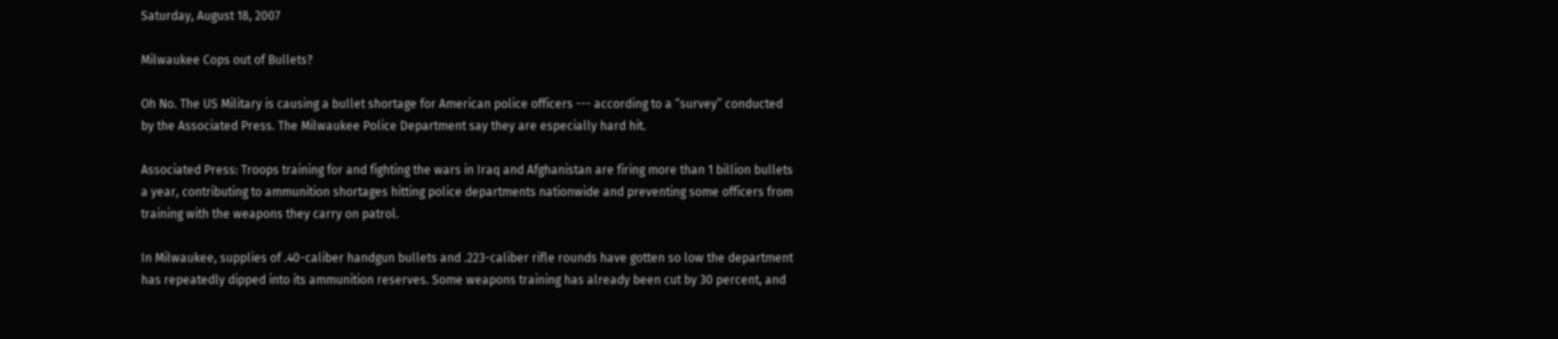Saturday, August 18, 2007

Milwaukee Cops out of Bullets?

Oh No. The US Military is causing a bullet shortage for American police officers --- according to a “survey” conducted by the Associated Press. The Milwaukee Police Department say they are especially hard hit.

Associated Press: Troops training for and fighting the wars in Iraq and Afghanistan are firing more than 1 billion bullets a year, contributing to ammunition shortages hitting police departments nationwide and preventing some officers from training with the weapons they carry on patrol.

In Milwaukee, supplies of .40-caliber handgun bullets and .223-caliber rifle rounds have gotten so low the department has repeatedly dipped into its ammunition reserves. Some weapons training has already been cut by 30 percent, and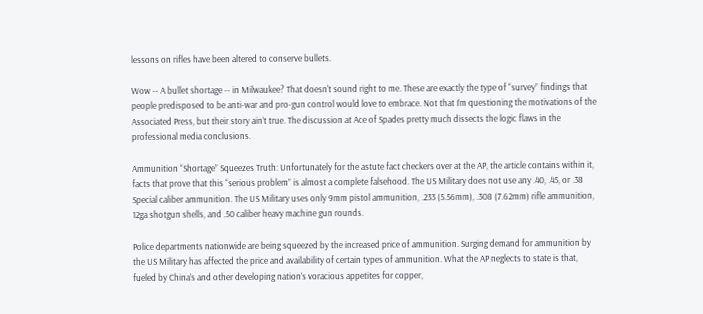lessons on rifles have been altered to conserve bullets.

Wow -- A bullet shortage -- in Milwaukee? That doesn't sound right to me. These are exactly the type of “survey” findings that people predisposed to be anti-war and pro-gun control would love to embrace. Not that I’m questioning the motivations of the Associated Press, but their story ain’t true. The discussion at Ace of Spades pretty much dissects the logic flaws in the professional media conclusions.

Ammunition “Shortage” Squeezes Truth: Unfortunately for the astute fact checkers over at the AP, the article contains within it, facts that prove that this “serious problem” is almost a complete falsehood. The US Military does not use any .40, .45, or .38 Special caliber ammunition. The US Military uses only 9mm pistol ammunition, .233 (5.56mm), .308 (7.62mm) rifle ammunition, 12ga shotgun shells, and .50 caliber heavy machine gun rounds.

Police departments nationwide are being squeezed by the increased price of ammunition. Surging demand for ammunition by the US Military has affected the price and availability of certain types of ammunition. What the AP neglects to state is that, fueled by China’s and other developing nation’s voracious appetites for copper,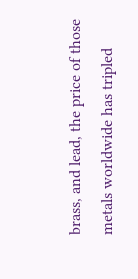brass, and lead, the price of those metals worldwide has tripled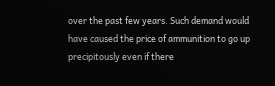over the past few years. Such demand would have caused the price of ammunition to go up precipitously even if there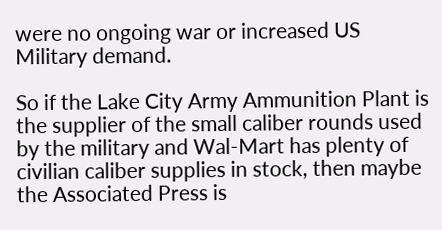were no ongoing war or increased US Military demand.

So if the Lake City Army Ammunition Plant is the supplier of the small caliber rounds used by the military and Wal-Mart has plenty of civilian caliber supplies in stock, then maybe the Associated Press is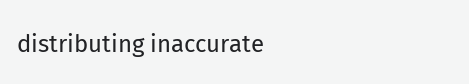distributing inaccurate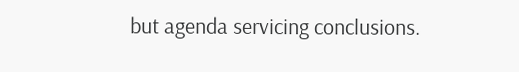but agenda servicing conclusions.